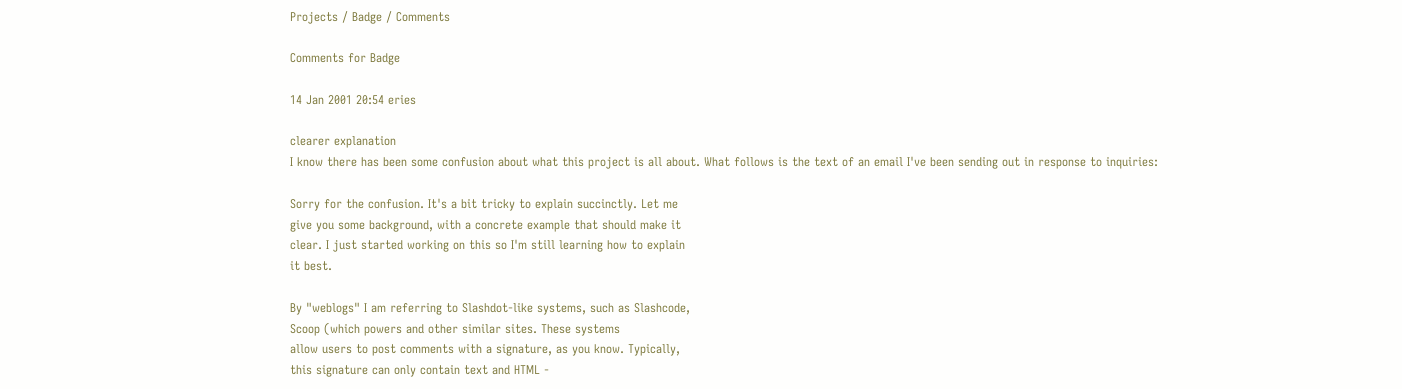Projects / Badge / Comments

Comments for Badge

14 Jan 2001 20:54 eries

clearer explanation
I know there has been some confusion about what this project is all about. What follows is the text of an email I've been sending out in response to inquiries:

Sorry for the confusion. It's a bit tricky to explain succinctly. Let me
give you some background, with a concrete example that should make it
clear. I just started working on this so I'm still learning how to explain
it best.

By "weblogs" I am referring to Slashdot-like systems, such as Slashcode,
Scoop (which powers and other similar sites. These systems
allow users to post comments with a signature, as you know. Typically,
this signature can only contain text and HTML -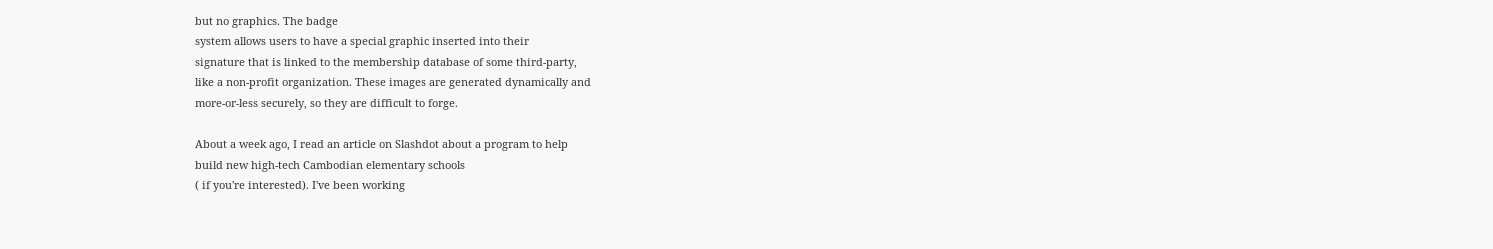but no graphics. The badge
system allows users to have a special graphic inserted into their
signature that is linked to the membership database of some third-party,
like a non-profit organization. These images are generated dynamically and
more-or-less securely, so they are difficult to forge.

About a week ago, I read an article on Slashdot about a program to help
build new high-tech Cambodian elementary schools
( if you're interested). I've been working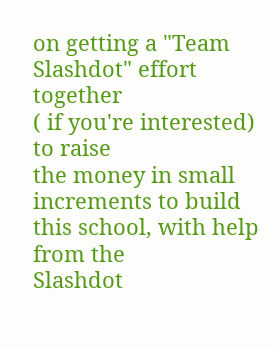on getting a "Team Slashdot" effort together
( if you're interested) to raise
the money in small increments to build this school, with help from the
Slashdot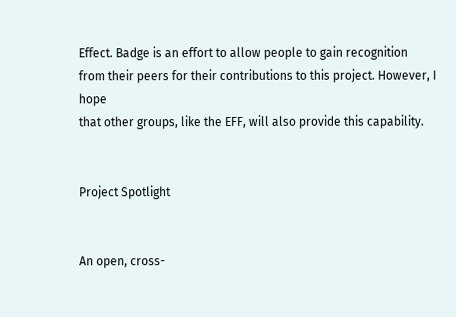Effect. Badge is an effort to allow people to gain recognition
from their peers for their contributions to this project. However, I hope
that other groups, like the EFF, will also provide this capability.


Project Spotlight


An open, cross-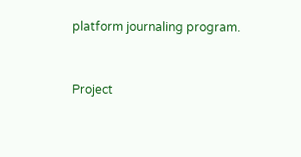platform journaling program.


Project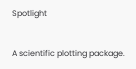Spotlight


A scientific plotting package.